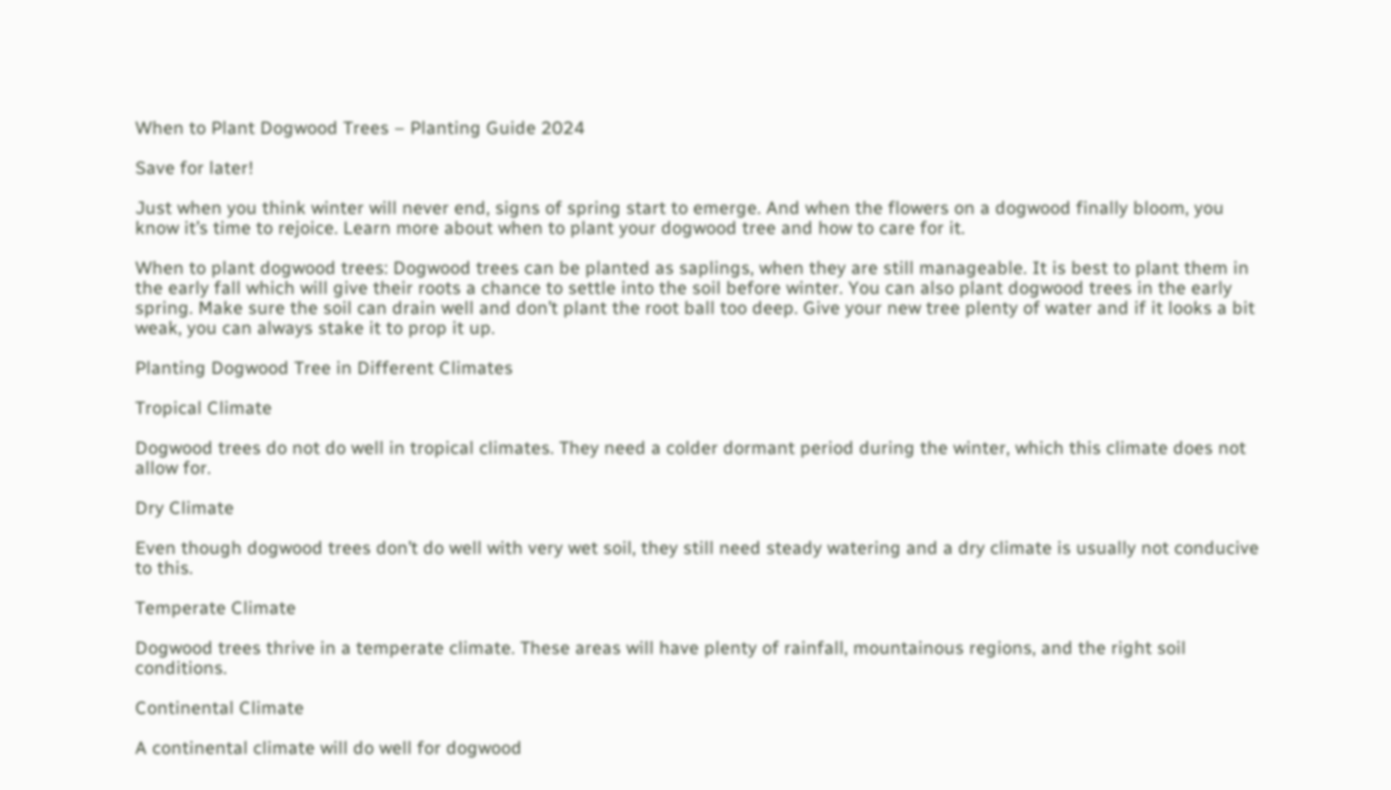When to Plant Dogwood Trees – Planting Guide 2024

Save for later!

Just when you think winter will never end, signs of spring start to emerge. And when the flowers on a dogwood finally bloom, you know it’s time to rejoice. Learn more about when to plant your dogwood tree and how to care for it.

When to plant dogwood trees: Dogwood trees can be planted as saplings, when they are still manageable. It is best to plant them in the early fall which will give their roots a chance to settle into the soil before winter. You can also plant dogwood trees in the early spring. Make sure the soil can drain well and don’t plant the root ball too deep. Give your new tree plenty of water and if it looks a bit weak, you can always stake it to prop it up.

Planting Dogwood Tree in Different Climates

Tropical Climate

Dogwood trees do not do well in tropical climates. They need a colder dormant period during the winter, which this climate does not allow for.

Dry Climate

Even though dogwood trees don’t do well with very wet soil, they still need steady watering and a dry climate is usually not conducive to this.

Temperate Climate

Dogwood trees thrive in a temperate climate. These areas will have plenty of rainfall, mountainous regions, and the right soil conditions.

Continental Climate

A continental climate will do well for dogwood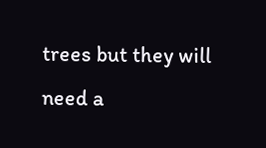trees but they will need a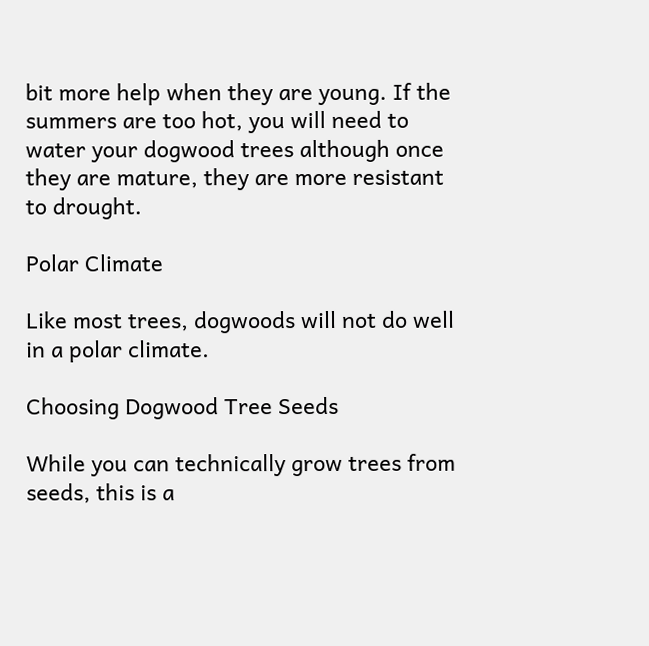bit more help when they are young. If the summers are too hot, you will need to water your dogwood trees although once they are mature, they are more resistant to drought.

Polar Climate

Like most trees, dogwoods will not do well in a polar climate.

Choosing Dogwood Tree Seeds

While you can technically grow trees from seeds, this is a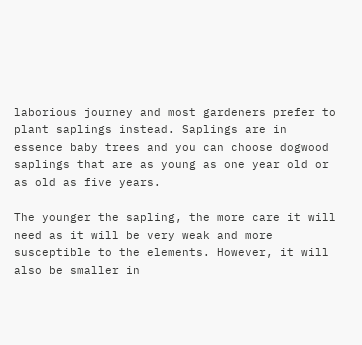laborious journey and most gardeners prefer to plant saplings instead. Saplings are in essence baby trees and you can choose dogwood saplings that are as young as one year old or as old as five years.

The younger the sapling, the more care it will need as it will be very weak and more susceptible to the elements. However, it will also be smaller in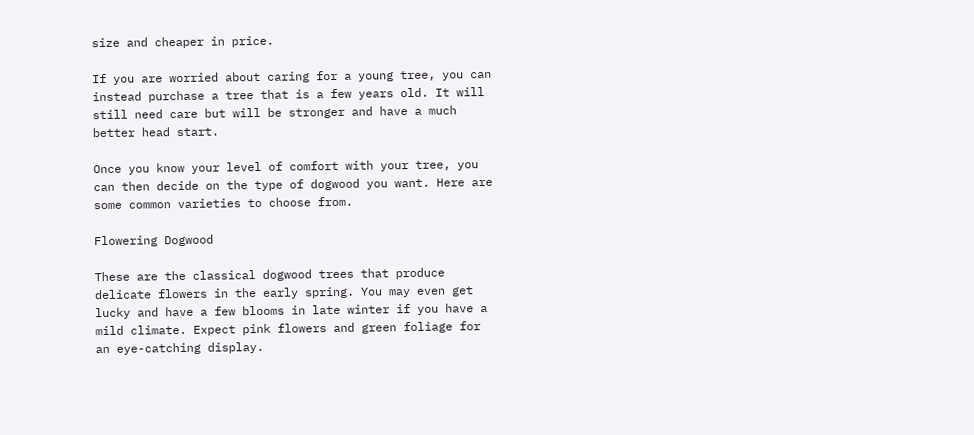size and cheaper in price.

If you are worried about caring for a young tree, you can instead purchase a tree that is a few years old. It will still need care but will be stronger and have a much better head start.

Once you know your level of comfort with your tree, you can then decide on the type of dogwood you want. Here are some common varieties to choose from.

Flowering Dogwood

These are the classical dogwood trees that produce delicate flowers in the early spring. You may even get lucky and have a few blooms in late winter if you have a mild climate. Expect pink flowers and green foliage for an eye-catching display.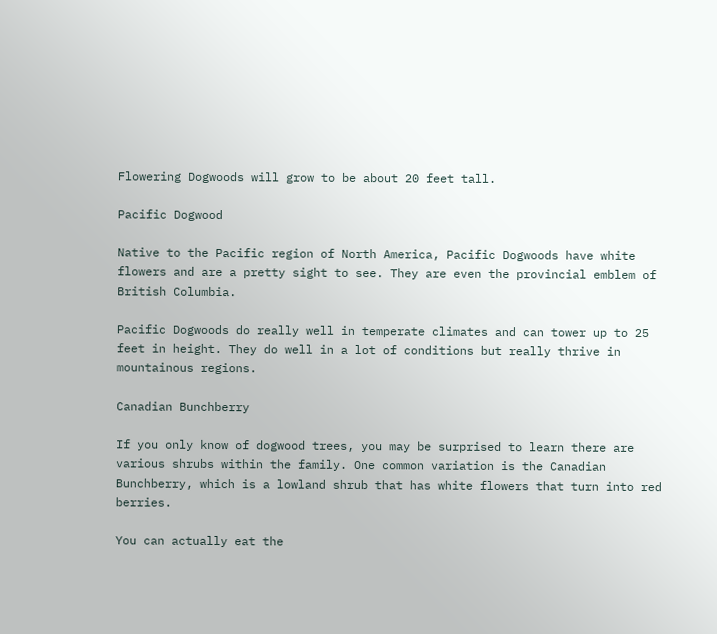Flowering Dogwoods will grow to be about 20 feet tall.

Pacific Dogwood

Native to the Pacific region of North America, Pacific Dogwoods have white flowers and are a pretty sight to see. They are even the provincial emblem of British Columbia.

Pacific Dogwoods do really well in temperate climates and can tower up to 25 feet in height. They do well in a lot of conditions but really thrive in mountainous regions.

Canadian Bunchberry

If you only know of dogwood trees, you may be surprised to learn there are various shrubs within the family. One common variation is the Canadian Bunchberry, which is a lowland shrub that has white flowers that turn into red berries.

You can actually eat the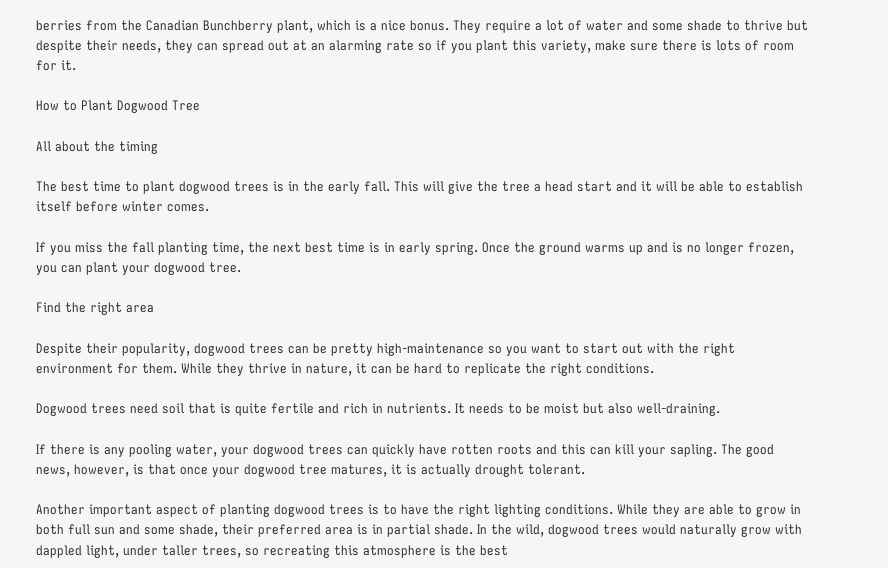berries from the Canadian Bunchberry plant, which is a nice bonus. They require a lot of water and some shade to thrive but despite their needs, they can spread out at an alarming rate so if you plant this variety, make sure there is lots of room for it.

How to Plant Dogwood Tree

All about the timing

The best time to plant dogwood trees is in the early fall. This will give the tree a head start and it will be able to establish itself before winter comes.

If you miss the fall planting time, the next best time is in early spring. Once the ground warms up and is no longer frozen, you can plant your dogwood tree.

Find the right area

Despite their popularity, dogwood trees can be pretty high-maintenance so you want to start out with the right environment for them. While they thrive in nature, it can be hard to replicate the right conditions.

Dogwood trees need soil that is quite fertile and rich in nutrients. It needs to be moist but also well-draining.

If there is any pooling water, your dogwood trees can quickly have rotten roots and this can kill your sapling. The good news, however, is that once your dogwood tree matures, it is actually drought tolerant.

Another important aspect of planting dogwood trees is to have the right lighting conditions. While they are able to grow in both full sun and some shade, their preferred area is in partial shade. In the wild, dogwood trees would naturally grow with dappled light, under taller trees, so recreating this atmosphere is the best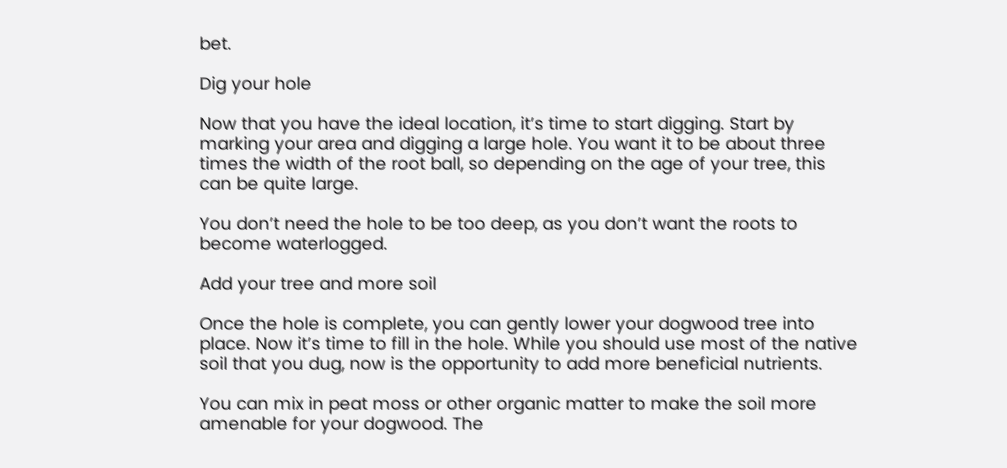bet.

Dig your hole

Now that you have the ideal location, it’s time to start digging. Start by marking your area and digging a large hole. You want it to be about three times the width of the root ball, so depending on the age of your tree, this can be quite large.

You don’t need the hole to be too deep, as you don’t want the roots to become waterlogged.

Add your tree and more soil

Once the hole is complete, you can gently lower your dogwood tree into place. Now it’s time to fill in the hole. While you should use most of the native soil that you dug, now is the opportunity to add more beneficial nutrients.

You can mix in peat moss or other organic matter to make the soil more amenable for your dogwood. The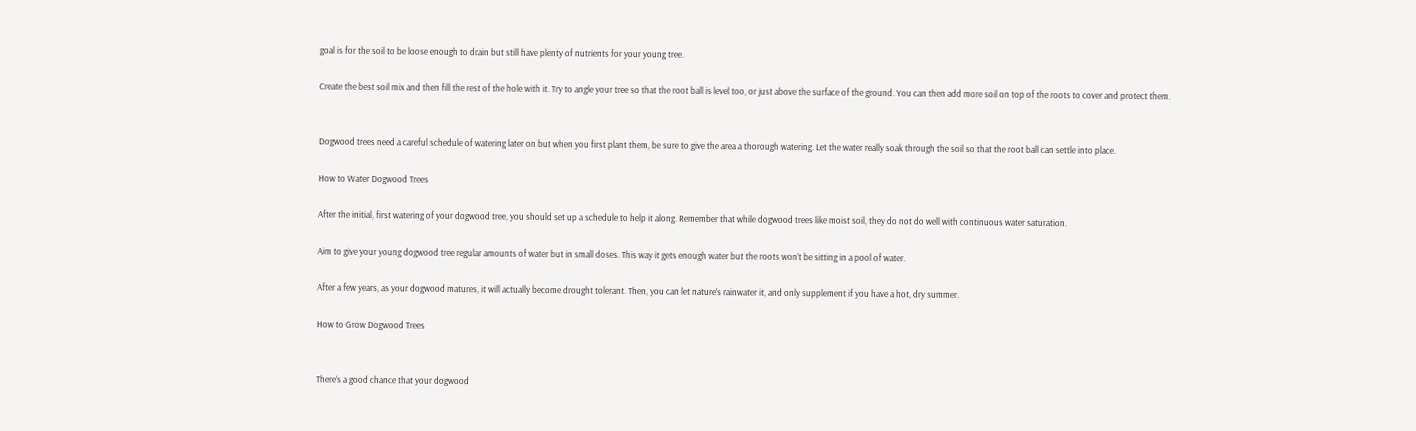goal is for the soil to be loose enough to drain but still have plenty of nutrients for your young tree.

Create the best soil mix and then fill the rest of the hole with it. Try to angle your tree so that the root ball is level too, or just above the surface of the ground. You can then add more soil on top of the roots to cover and protect them.


Dogwood trees need a careful schedule of watering later on but when you first plant them, be sure to give the area a thorough watering. Let the water really soak through the soil so that the root ball can settle into place.

How to Water Dogwood Trees

After the initial, first watering of your dogwood tree, you should set up a schedule to help it along. Remember that while dogwood trees like moist soil, they do not do well with continuous water saturation.

Aim to give your young dogwood tree regular amounts of water but in small doses. This way it gets enough water but the roots won’t be sitting in a pool of water.

After a few years, as your dogwood matures, it will actually become drought tolerant. Then, you can let nature’s rainwater it, and only supplement if you have a hot, dry summer.

How to Grow Dogwood Trees


There’s a good chance that your dogwood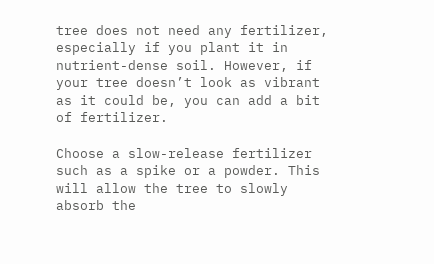tree does not need any fertilizer, especially if you plant it in nutrient-dense soil. However, if your tree doesn’t look as vibrant as it could be, you can add a bit of fertilizer.

Choose a slow-release fertilizer such as a spike or a powder. This will allow the tree to slowly absorb the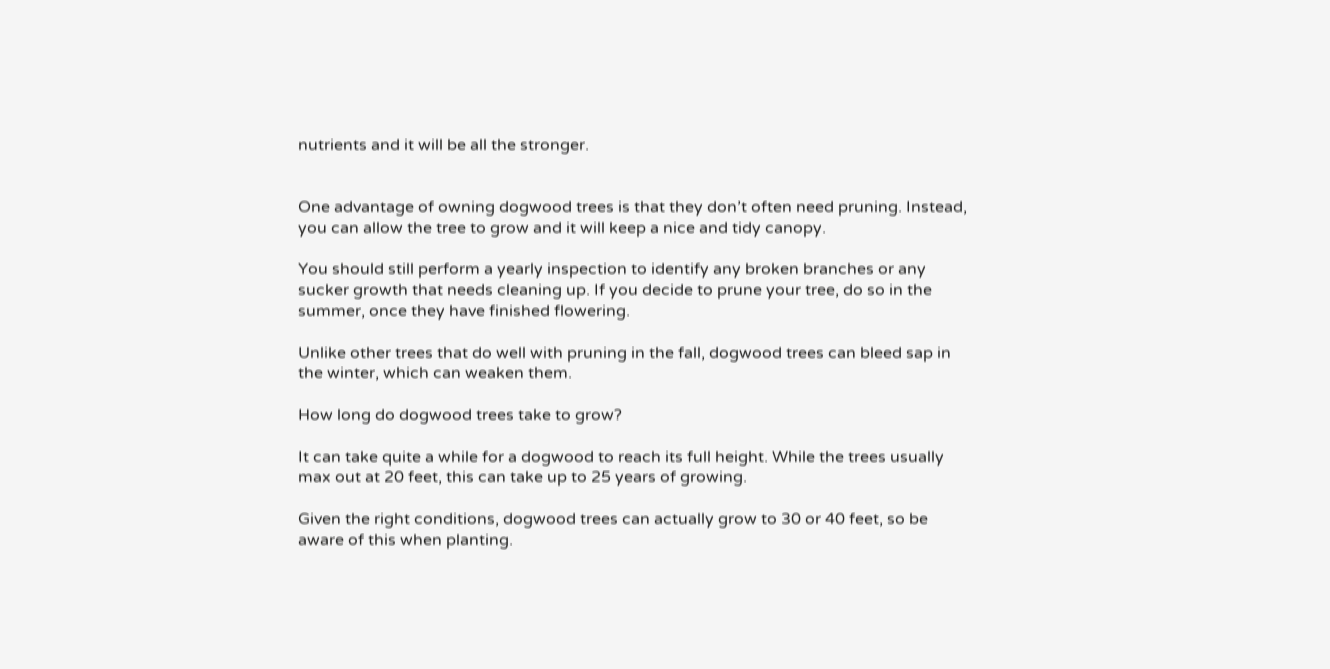nutrients and it will be all the stronger.


One advantage of owning dogwood trees is that they don’t often need pruning. Instead, you can allow the tree to grow and it will keep a nice and tidy canopy.

You should still perform a yearly inspection to identify any broken branches or any sucker growth that needs cleaning up. If you decide to prune your tree, do so in the summer, once they have finished flowering.

Unlike other trees that do well with pruning in the fall, dogwood trees can bleed sap in the winter, which can weaken them.

How long do dogwood trees take to grow?

It can take quite a while for a dogwood to reach its full height. While the trees usually max out at 20 feet, this can take up to 25 years of growing.

Given the right conditions, dogwood trees can actually grow to 30 or 40 feet, so be aware of this when planting.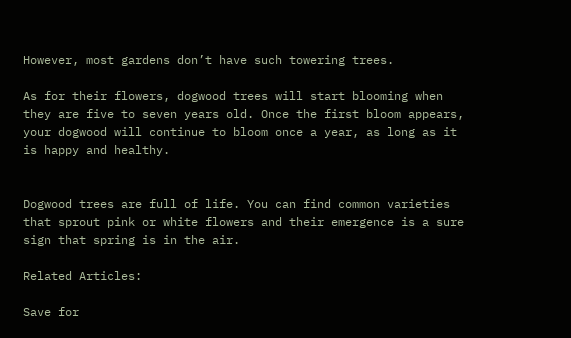However, most gardens don’t have such towering trees.

As for their flowers, dogwood trees will start blooming when they are five to seven years old. Once the first bloom appears, your dogwood will continue to bloom once a year, as long as it is happy and healthy.


Dogwood trees are full of life. You can find common varieties that sprout pink or white flowers and their emergence is a sure sign that spring is in the air.

Related Articles:

Save for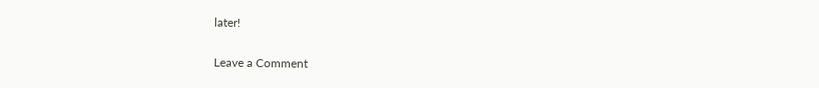later!

Leave a Comment